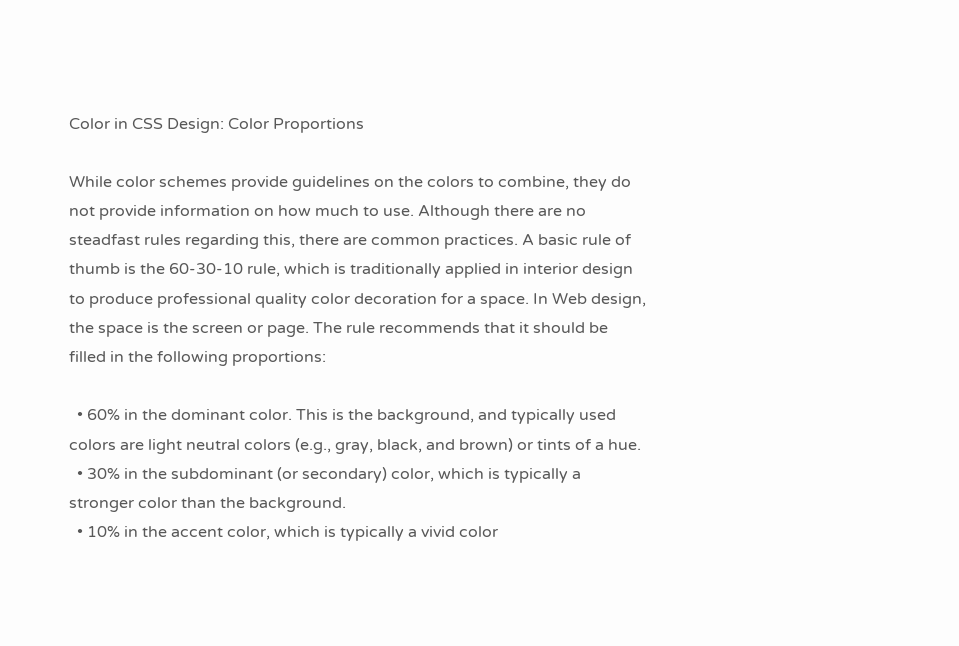Color in CSS Design: Color Proportions

While color schemes provide guidelines on the colors to combine, they do not provide information on how much to use. Although there are no steadfast rules regarding this, there are common practices. A basic rule of thumb is the 60-30-10 rule, which is traditionally applied in interior design to produce professional quality color decoration for a space. In Web design, the space is the screen or page. The rule recommends that it should be filled in the following proportions:

  • 60% in the dominant color. This is the background, and typically used colors are light neutral colors (e.g., gray, black, and brown) or tints of a hue.
  • 30% in the subdominant (or secondary) color, which is typically a stronger color than the background.
  • 10% in the accent color, which is typically a vivid color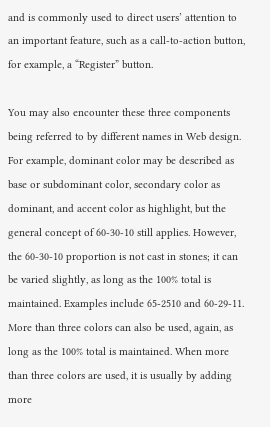and is commonly used to direct users’ attention to an important feature, such as a call-to-action button, for example, a “Register” button.

You may also encounter these three components being referred to by different names in Web design. For example, dominant color may be described as base or subdominant color, secondary color as dominant, and accent color as highlight, but the general concept of 60-30-10 still applies. However, the 60-30-10 proportion is not cast in stones; it can be varied slightly, as long as the 100% total is maintained. Examples include 65-2510 and 60-29-11. More than three colors can also be used, again, as long as the 100% total is maintained. When more than three colors are used, it is usually by adding more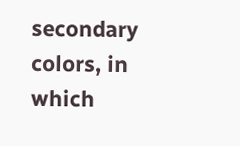secondary colors, in which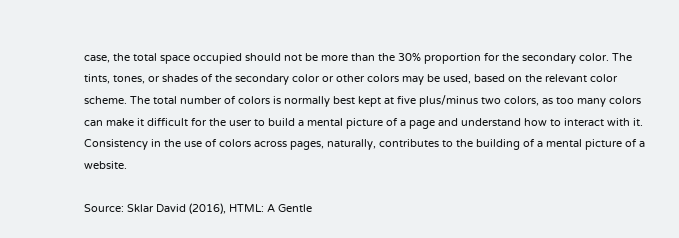case, the total space occupied should not be more than the 30% proportion for the secondary color. The tints, tones, or shades of the secondary color or other colors may be used, based on the relevant color scheme. The total number of colors is normally best kept at five plus/minus two colors, as too many colors can make it difficult for the user to build a mental picture of a page and understand how to interact with it. Consistency in the use of colors across pages, naturally, contributes to the building of a mental picture of a website.

Source: Sklar David (2016), HTML: A Gentle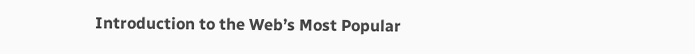Introduction to the Web’s Most Popular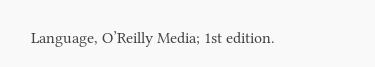Language, O’Reilly Media; 1st edition.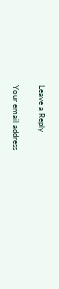Leave a Reply

Your email address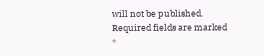will not be published. Required fields are marked *